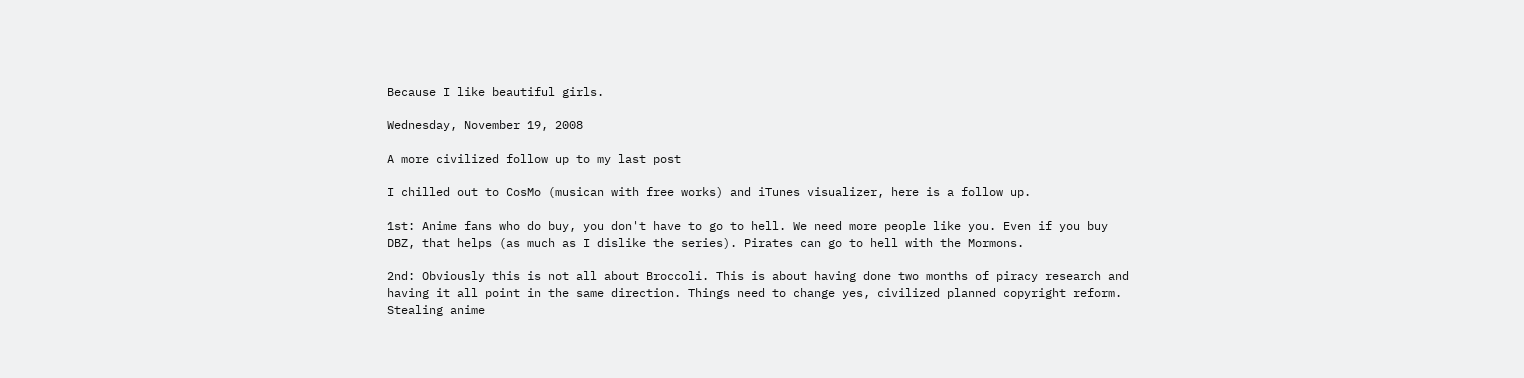Because I like beautiful girls.

Wednesday, November 19, 2008

A more civilized follow up to my last post

I chilled out to CosMo (musican with free works) and iTunes visualizer, here is a follow up.

1st: Anime fans who do buy, you don't have to go to hell. We need more people like you. Even if you buy DBZ, that helps (as much as I dislike the series). Pirates can go to hell with the Mormons.

2nd: Obviously this is not all about Broccoli. This is about having done two months of piracy research and having it all point in the same direction. Things need to change yes, civilized planned copyright reform. Stealing anime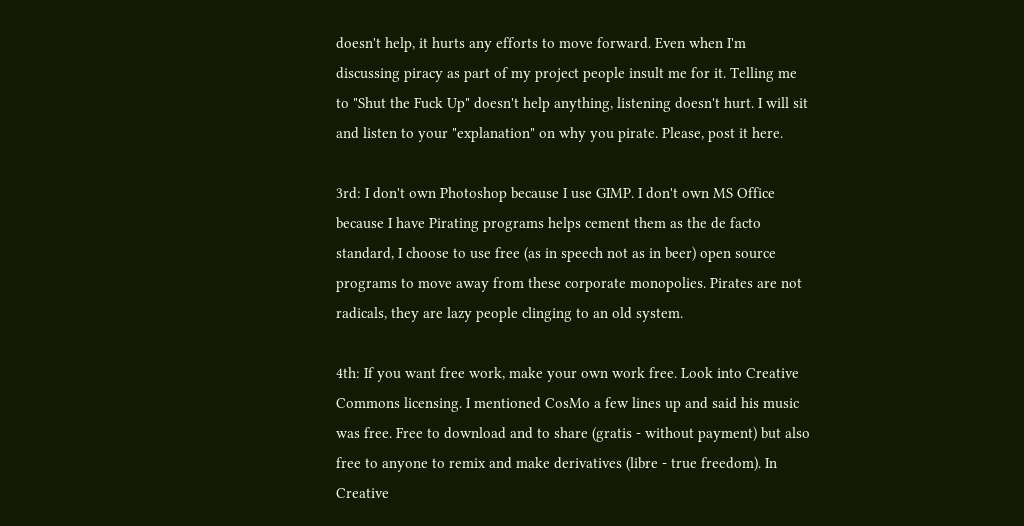doesn't help, it hurts any efforts to move forward. Even when I'm discussing piracy as part of my project people insult me for it. Telling me to "Shut the Fuck Up" doesn't help anything, listening doesn't hurt. I will sit and listen to your "explanation" on why you pirate. Please, post it here.

3rd: I don't own Photoshop because I use GIMP. I don't own MS Office because I have Pirating programs helps cement them as the de facto standard, I choose to use free (as in speech not as in beer) open source programs to move away from these corporate monopolies. Pirates are not radicals, they are lazy people clinging to an old system.

4th: If you want free work, make your own work free. Look into Creative Commons licensing. I mentioned CosMo a few lines up and said his music was free. Free to download and to share (gratis - without payment) but also free to anyone to remix and make derivatives (libre - true freedom). In Creative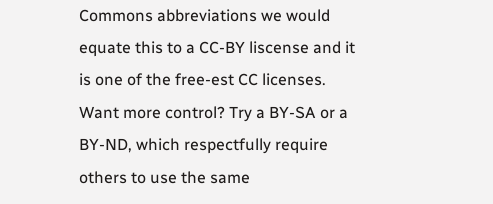Commons abbreviations we would equate this to a CC-BY liscense and it is one of the free-est CC licenses. Want more control? Try a BY-SA or a BY-ND, which respectfully require others to use the same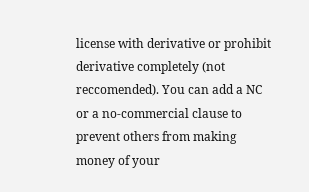license with derivative or prohibit derivative completely (not reccomended). You can add a NC or a no-commercial clause to prevent others from making money of your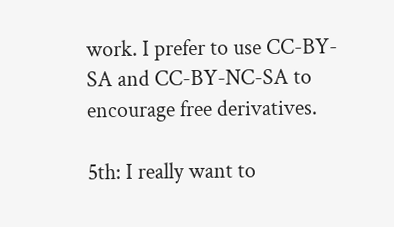work. I prefer to use CC-BY-SA and CC-BY-NC-SA to encourage free derivatives.

5th: I really want to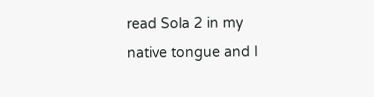read Sola 2 in my native tongue and I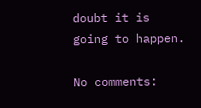doubt it is going to happen.

No comments: